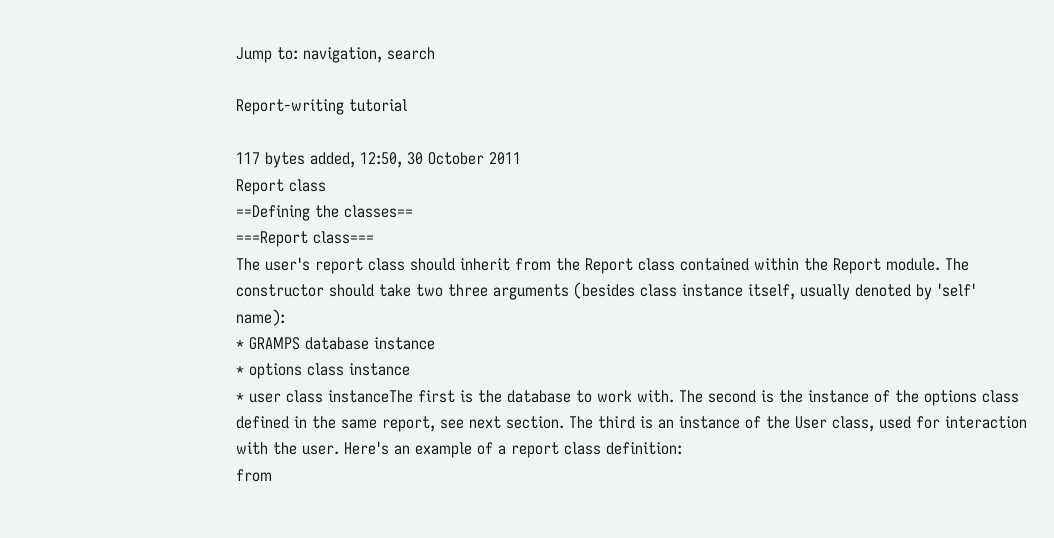Jump to: navigation, search

Report-writing tutorial

117 bytes added, 12:50, 30 October 2011
Report class
==Defining the classes==
===Report class===
The user's report class should inherit from the Report class contained within the Report module. The constructor should take two three arguments (besides class instance itself, usually denoted by 'self' name):
* GRAMPS database instance
* options class instance
* user class instanceThe first is the database to work with. The second is the instance of the options class defined in the same report, see next section. The third is an instance of the User class, used for interaction with the user. Here's an example of a report class definition:
from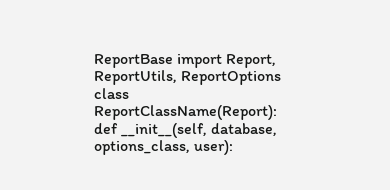ReportBase import Report, ReportUtils, ReportOptions
class ReportClassName(Report):
def __init__(self, database, options_class, user):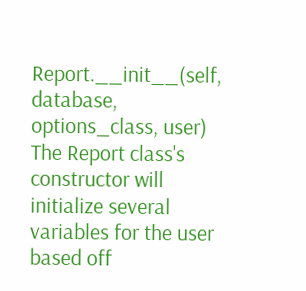Report.__init__(self, database, options_class, user)
The Report class's constructor will initialize several variables for the user based off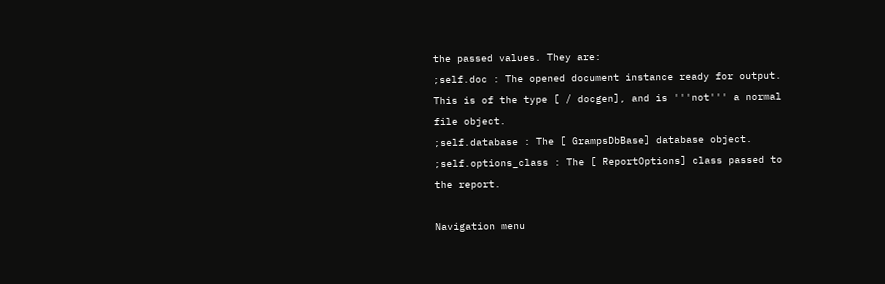the passed values. They are:
;self.doc : The opened document instance ready for output. This is of the type [ / docgen], and is '''not''' a normal file object.
;self.database : The [ GrampsDbBase] database object.
;self.options_class : The [ ReportOptions] class passed to the report.

Navigation menu